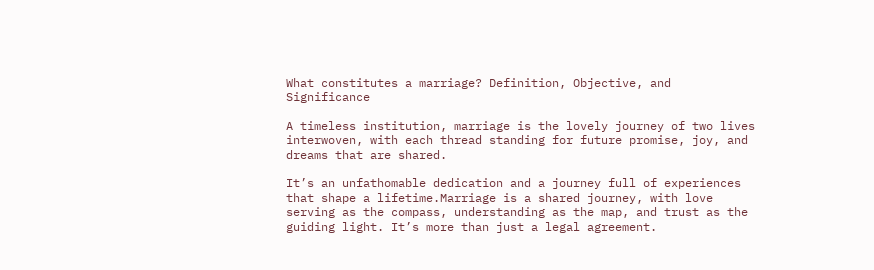What constitutes a marriage? Definition, Objective, and Significance

A timeless institution, marriage is the lovely journey of two lives interwoven, with each thread standing for future promise, joy, and dreams that are shared.

It’s an unfathomable dedication and a journey full of experiences that shape a lifetime.Marriage is a shared journey, with love serving as the compass, understanding as the map, and trust as the guiding light. It’s more than just a legal agreement.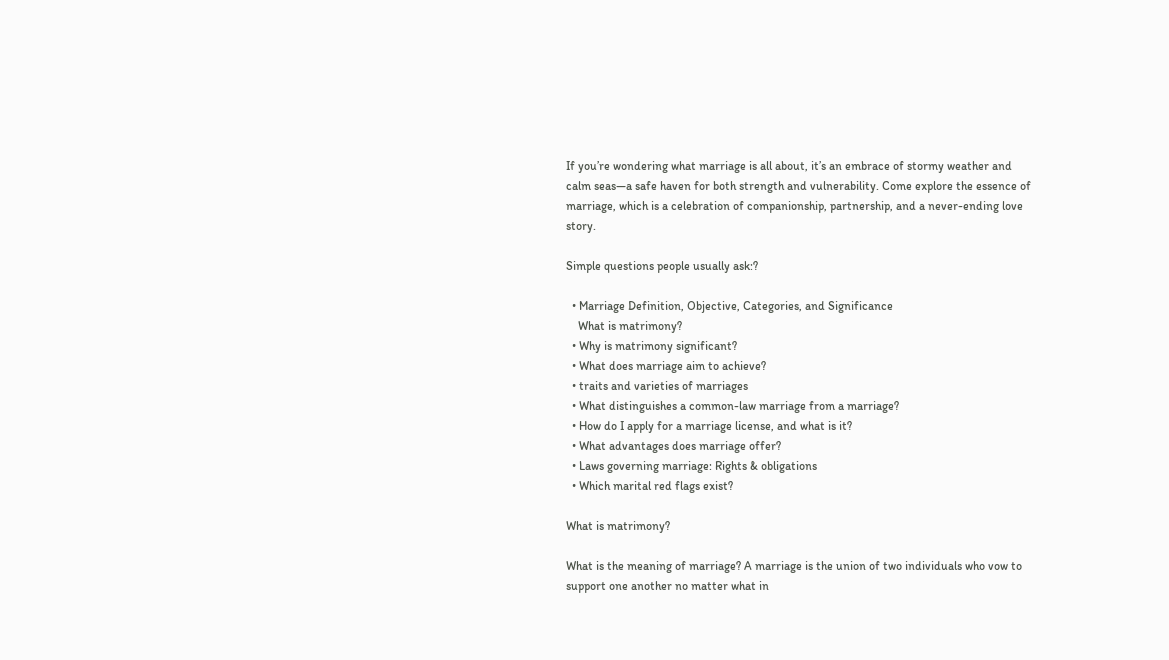If you’re wondering what marriage is all about, it’s an embrace of stormy weather and calm seas—a safe haven for both strength and vulnerability. Come explore the essence of marriage, which is a celebration of companionship, partnership, and a never-ending love story.

Simple questions people usually ask:?

  • Marriage Definition, Objective, Categories, and Significance
    What is matrimony?
  • Why is matrimony significant?
  • What does marriage aim to achieve?
  • traits and varieties of marriages
  • What distinguishes a common-law marriage from a marriage?
  • How do I apply for a marriage license, and what is it?
  • What advantages does marriage offer?
  • Laws governing marriage: Rights & obligations
  • Which marital red flags exist?

What is matrimony?

What is the meaning of marriage? A marriage is the union of two individuals who vow to support one another no matter what in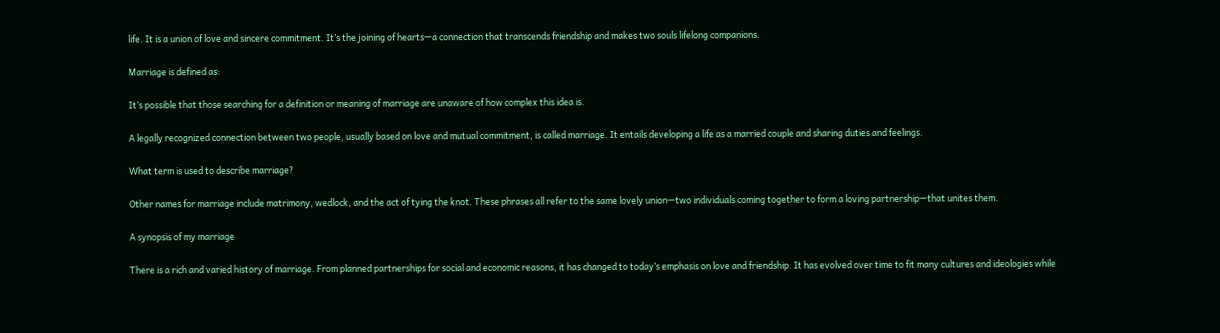life. It is a union of love and sincere commitment. It’s the joining of hearts—a connection that transcends friendship and makes two souls lifelong companions.

Marriage is defined as:

It’s possible that those searching for a definition or meaning of marriage are unaware of how complex this idea is.

A legally recognized connection between two people, usually based on love and mutual commitment, is called marriage. It entails developing a life as a married couple and sharing duties and feelings.

What term is used to describe marriage?

Other names for marriage include matrimony, wedlock, and the act of tying the knot. These phrases all refer to the same lovely union—two individuals coming together to form a loving partnership—that unites them.

A synopsis of my marriage

There is a rich and varied history of marriage. From planned partnerships for social and economic reasons, it has changed to today’s emphasis on love and friendship. It has evolved over time to fit many cultures and ideologies while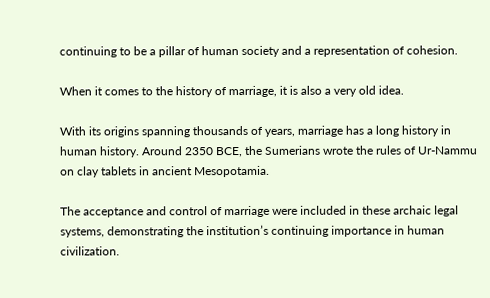continuing to be a pillar of human society and a representation of cohesion.

When it comes to the history of marriage, it is also a very old idea.

With its origins spanning thousands of years, marriage has a long history in human history. Around 2350 BCE, the Sumerians wrote the rules of Ur-Nammu on clay tablets in ancient Mesopotamia.

The acceptance and control of marriage were included in these archaic legal systems, demonstrating the institution’s continuing importance in human civilization.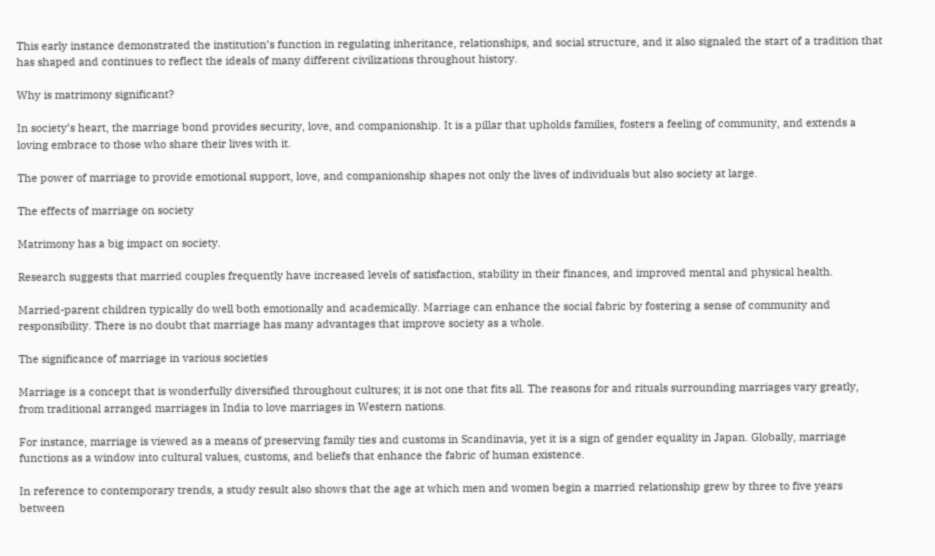This early instance demonstrated the institution’s function in regulating inheritance, relationships, and social structure, and it also signaled the start of a tradition that has shaped and continues to reflect the ideals of many different civilizations throughout history.

Why is matrimony significant?

In society’s heart, the marriage bond provides security, love, and companionship. It is a pillar that upholds families, fosters a feeling of community, and extends a loving embrace to those who share their lives with it.

The power of marriage to provide emotional support, love, and companionship shapes not only the lives of individuals but also society at large.

The effects of marriage on society

Matrimony has a big impact on society.

Research suggests that married couples frequently have increased levels of satisfaction, stability in their finances, and improved mental and physical health.

Married-parent children typically do well both emotionally and academically. Marriage can enhance the social fabric by fostering a sense of community and responsibility. There is no doubt that marriage has many advantages that improve society as a whole.

The significance of marriage in various societies

Marriage is a concept that is wonderfully diversified throughout cultures; it is not one that fits all. The reasons for and rituals surrounding marriages vary greatly, from traditional arranged marriages in India to love marriages in Western nations.

For instance, marriage is viewed as a means of preserving family ties and customs in Scandinavia, yet it is a sign of gender equality in Japan. Globally, marriage functions as a window into cultural values, customs, and beliefs that enhance the fabric of human existence.

In reference to contemporary trends, a study result also shows that the age at which men and women begin a married relationship grew by three to five years between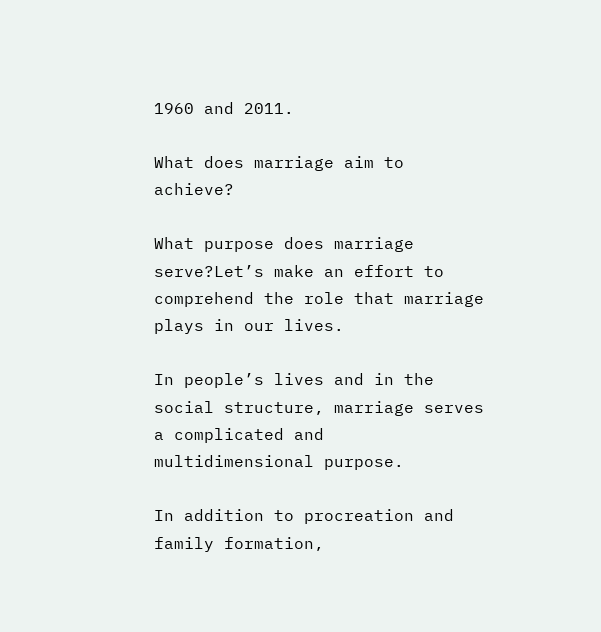1960 and 2011.

What does marriage aim to achieve?

What purpose does marriage serve?Let’s make an effort to comprehend the role that marriage plays in our lives.

In people’s lives and in the social structure, marriage serves a complicated and multidimensional purpose.

In addition to procreation and family formation,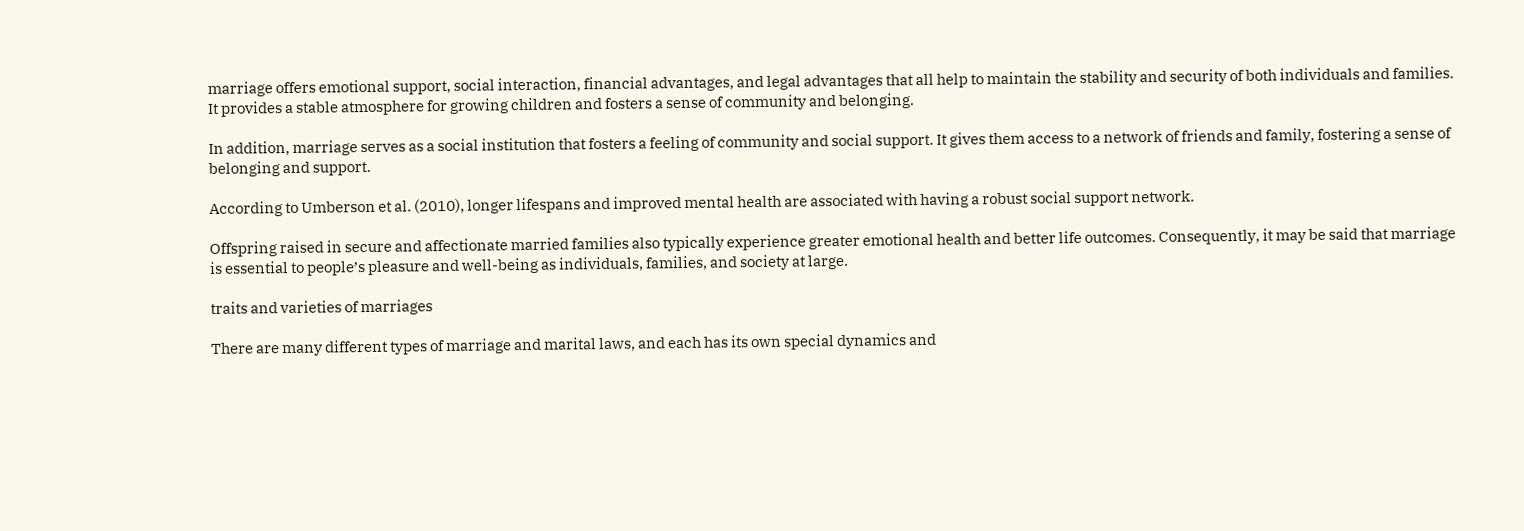marriage offers emotional support, social interaction, financial advantages, and legal advantages that all help to maintain the stability and security of both individuals and families. It provides a stable atmosphere for growing children and fosters a sense of community and belonging.

In addition, marriage serves as a social institution that fosters a feeling of community and social support. It gives them access to a network of friends and family, fostering a sense of belonging and support.

According to Umberson et al. (2010), longer lifespans and improved mental health are associated with having a robust social support network.

Offspring raised in secure and affectionate married families also typically experience greater emotional health and better life outcomes. Consequently, it may be said that marriage is essential to people’s pleasure and well-being as individuals, families, and society at large.

traits and varieties of marriages

There are many different types of marriage and marital laws, and each has its own special dynamics and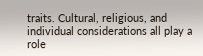traits. Cultural, religious, and individual considerations all play a role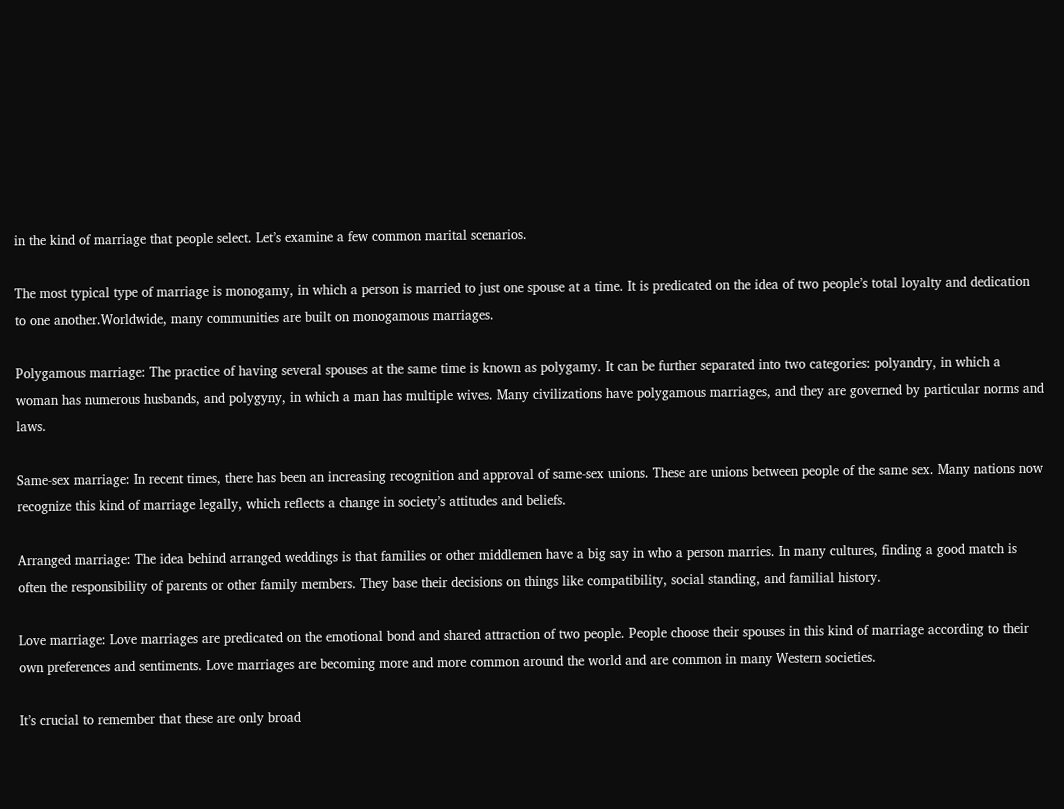in the kind of marriage that people select. Let’s examine a few common marital scenarios.

The most typical type of marriage is monogamy, in which a person is married to just one spouse at a time. It is predicated on the idea of two people’s total loyalty and dedication to one another.Worldwide, many communities are built on monogamous marriages.

Polygamous marriage: The practice of having several spouses at the same time is known as polygamy. It can be further separated into two categories: polyandry, in which a woman has numerous husbands, and polygyny, in which a man has multiple wives. Many civilizations have polygamous marriages, and they are governed by particular norms and laws.

Same-sex marriage: In recent times, there has been an increasing recognition and approval of same-sex unions. These are unions between people of the same sex. Many nations now recognize this kind of marriage legally, which reflects a change in society’s attitudes and beliefs.

Arranged marriage: The idea behind arranged weddings is that families or other middlemen have a big say in who a person marries. In many cultures, finding a good match is often the responsibility of parents or other family members. They base their decisions on things like compatibility, social standing, and familial history.

Love marriage: Love marriages are predicated on the emotional bond and shared attraction of two people. People choose their spouses in this kind of marriage according to their own preferences and sentiments. Love marriages are becoming more and more common around the world and are common in many Western societies.

It’s crucial to remember that these are only broad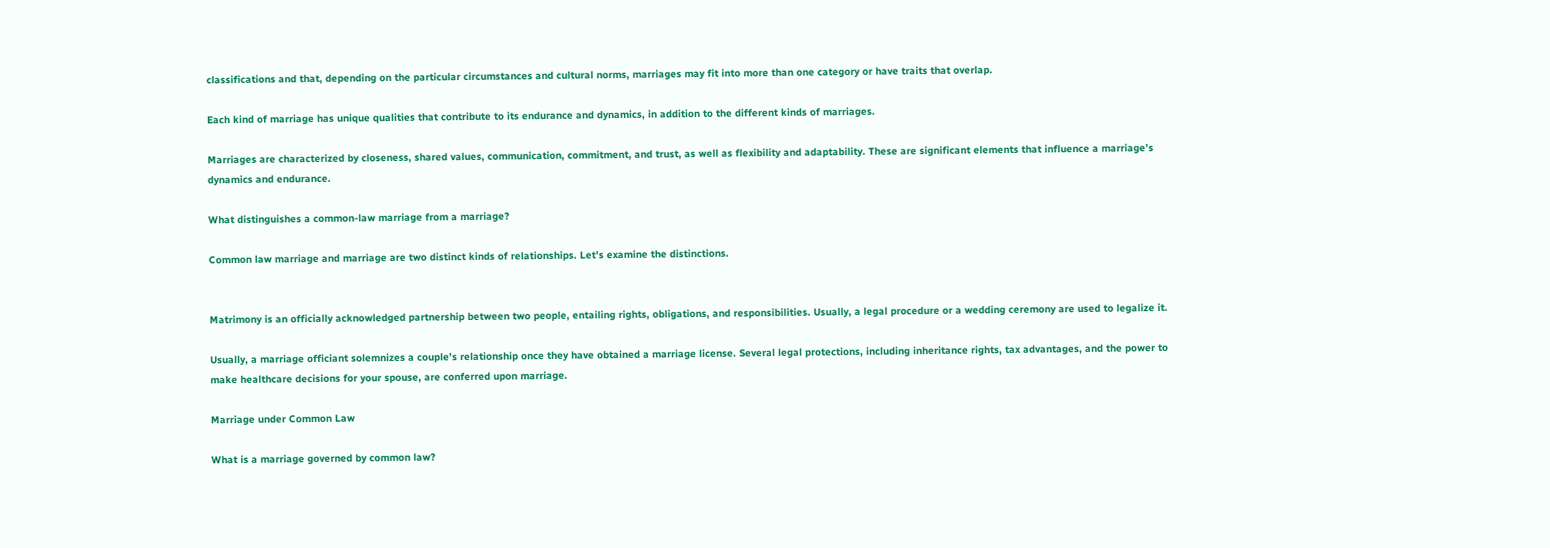classifications and that, depending on the particular circumstances and cultural norms, marriages may fit into more than one category or have traits that overlap.

Each kind of marriage has unique qualities that contribute to its endurance and dynamics, in addition to the different kinds of marriages.

Marriages are characterized by closeness, shared values, communication, commitment, and trust, as well as flexibility and adaptability. These are significant elements that influence a marriage’s dynamics and endurance.

What distinguishes a common-law marriage from a marriage?

Common law marriage and marriage are two distinct kinds of relationships. Let’s examine the distinctions.


Matrimony is an officially acknowledged partnership between two people, entailing rights, obligations, and responsibilities. Usually, a legal procedure or a wedding ceremony are used to legalize it.

Usually, a marriage officiant solemnizes a couple’s relationship once they have obtained a marriage license. Several legal protections, including inheritance rights, tax advantages, and the power to make healthcare decisions for your spouse, are conferred upon marriage.

Marriage under Common Law

What is a marriage governed by common law?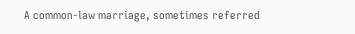A common-law marriage, sometimes referred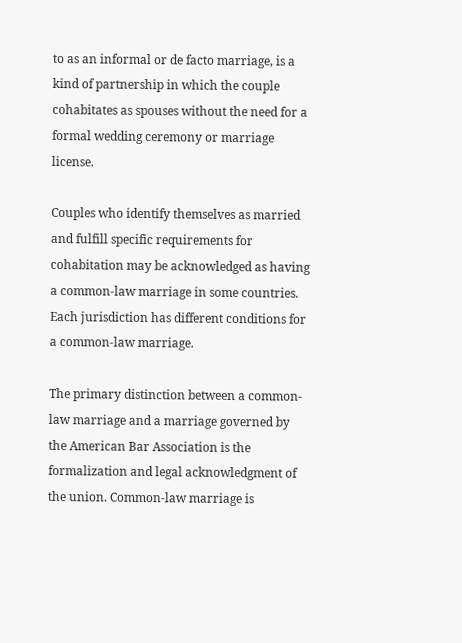to as an informal or de facto marriage, is a kind of partnership in which the couple cohabitates as spouses without the need for a formal wedding ceremony or marriage license.

Couples who identify themselves as married and fulfill specific requirements for cohabitation may be acknowledged as having a common-law marriage in some countries. Each jurisdiction has different conditions for a common-law marriage.

The primary distinction between a common-law marriage and a marriage governed by the American Bar Association is the formalization and legal acknowledgment of the union. Common-law marriage is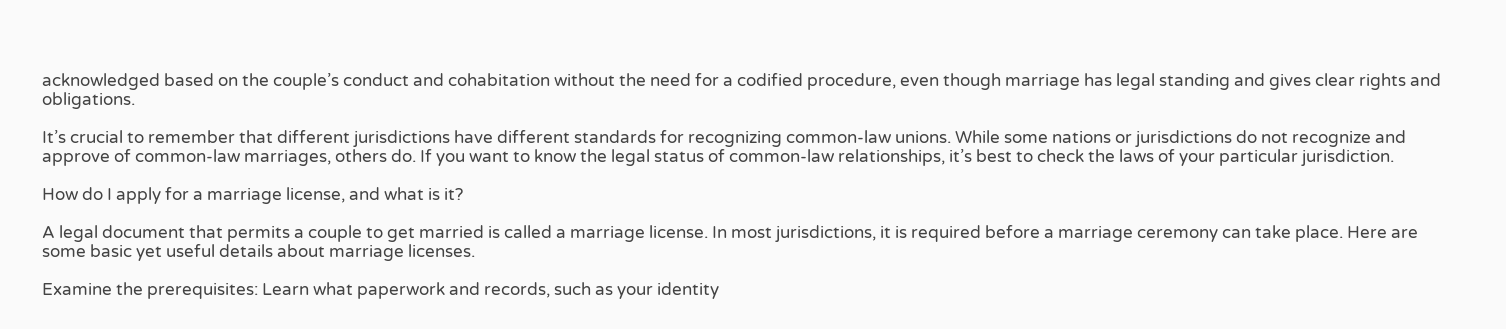acknowledged based on the couple’s conduct and cohabitation without the need for a codified procedure, even though marriage has legal standing and gives clear rights and obligations.

It’s crucial to remember that different jurisdictions have different standards for recognizing common-law unions. While some nations or jurisdictions do not recognize and approve of common-law marriages, others do. If you want to know the legal status of common-law relationships, it’s best to check the laws of your particular jurisdiction.

How do I apply for a marriage license, and what is it?

A legal document that permits a couple to get married is called a marriage license. In most jurisdictions, it is required before a marriage ceremony can take place. Here are some basic yet useful details about marriage licenses.

Examine the prerequisites: Learn what paperwork and records, such as your identity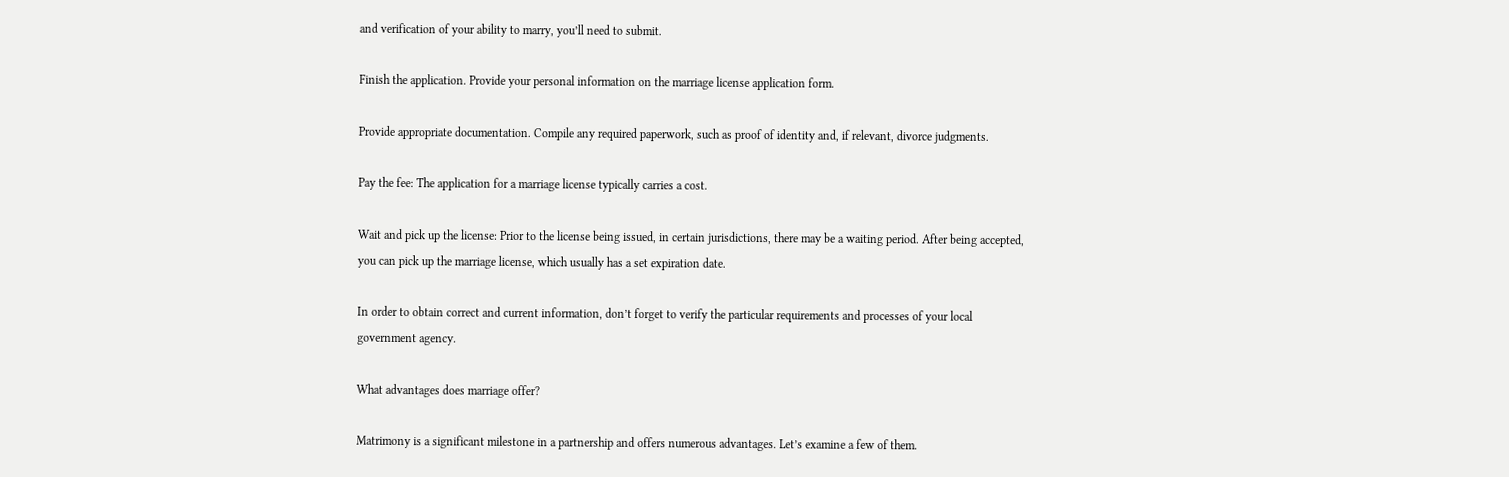and verification of your ability to marry, you’ll need to submit.

Finish the application. Provide your personal information on the marriage license application form.

Provide appropriate documentation. Compile any required paperwork, such as proof of identity and, if relevant, divorce judgments.

Pay the fee: The application for a marriage license typically carries a cost.

Wait and pick up the license: Prior to the license being issued, in certain jurisdictions, there may be a waiting period. After being accepted, you can pick up the marriage license, which usually has a set expiration date.

In order to obtain correct and current information, don’t forget to verify the particular requirements and processes of your local government agency.

What advantages does marriage offer?

Matrimony is a significant milestone in a partnership and offers numerous advantages. Let’s examine a few of them.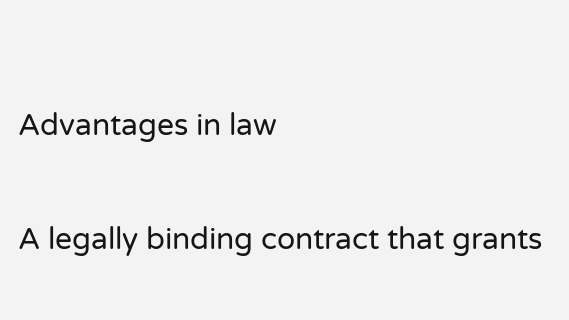Advantages in law

A legally binding contract that grants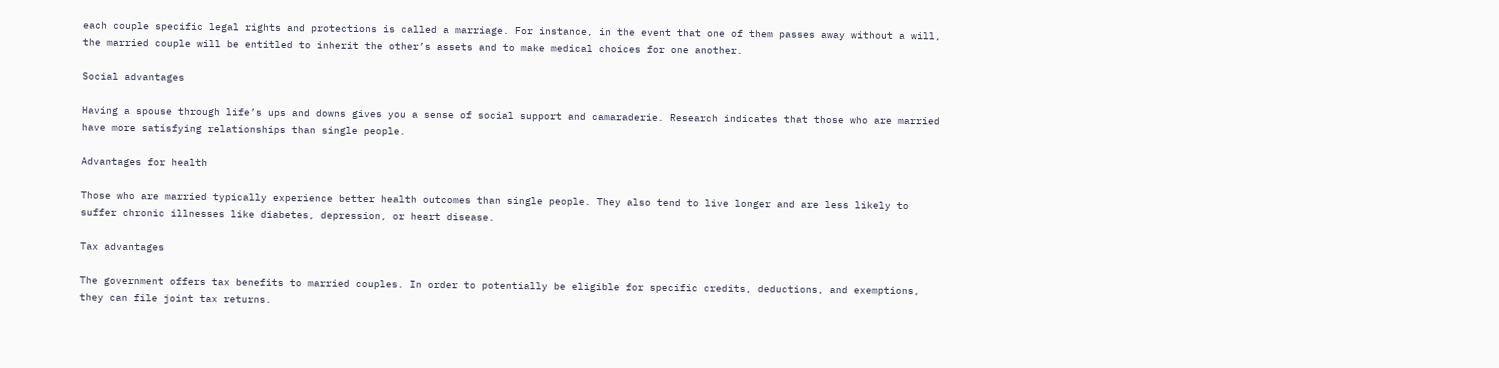each couple specific legal rights and protections is called a marriage. For instance, in the event that one of them passes away without a will, the married couple will be entitled to inherit the other’s assets and to make medical choices for one another.

Social advantages

Having a spouse through life’s ups and downs gives you a sense of social support and camaraderie. Research indicates that those who are married have more satisfying relationships than single people.

Advantages for health

Those who are married typically experience better health outcomes than single people. They also tend to live longer and are less likely to suffer chronic illnesses like diabetes, depression, or heart disease.

Tax advantages

The government offers tax benefits to married couples. In order to potentially be eligible for specific credits, deductions, and exemptions, they can file joint tax returns.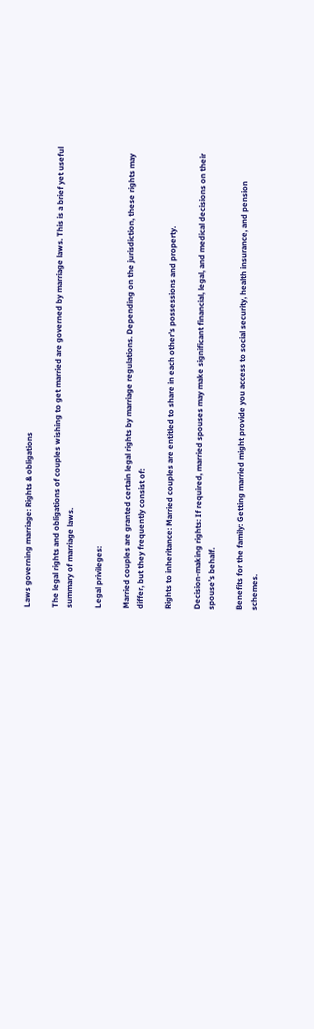Laws governing marriage: Rights & obligations

The legal rights and obligations of couples wishing to get married are governed by marriage laws. This is a brief yet useful summary of marriage laws.

Legal privileges:

Married couples are granted certain legal rights by marriage regulations. Depending on the jurisdiction, these rights may differ, but they frequently consist of:

Rights to inheritance: Married couples are entitled to share in each other’s possessions and property.

Decision-making rights: If required, married spouses may make significant financial, legal, and medical decisions on their spouse’s behalf.

Benefits for the family: Getting married might provide you access to social security, health insurance, and pension schemes.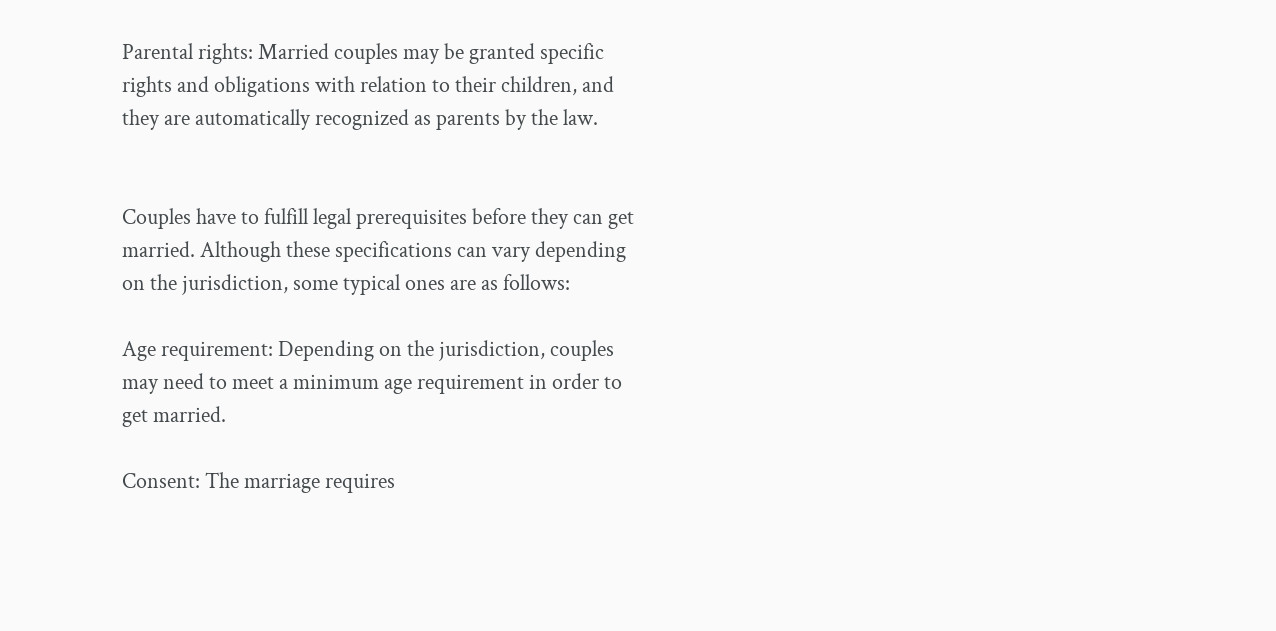Parental rights: Married couples may be granted specific rights and obligations with relation to their children, and they are automatically recognized as parents by the law.


Couples have to fulfill legal prerequisites before they can get married. Although these specifications can vary depending on the jurisdiction, some typical ones are as follows:

Age requirement: Depending on the jurisdiction, couples may need to meet a minimum age requirement in order to get married.

Consent: The marriage requires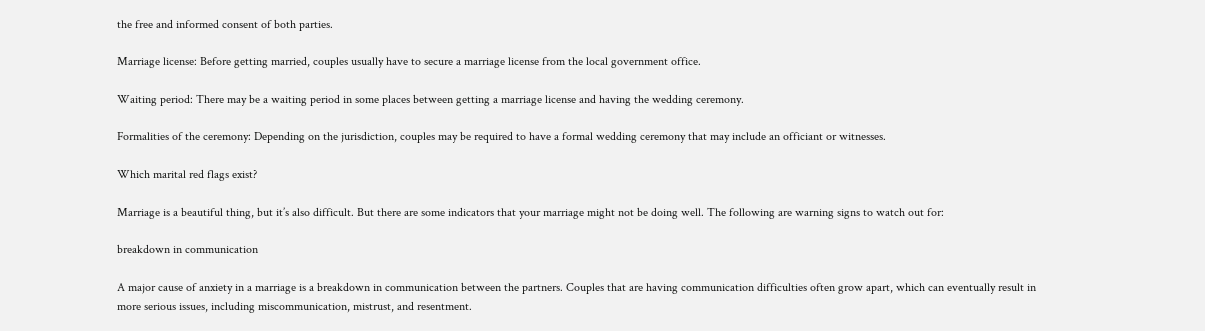the free and informed consent of both parties.

Marriage license: Before getting married, couples usually have to secure a marriage license from the local government office.

Waiting period: There may be a waiting period in some places between getting a marriage license and having the wedding ceremony.

Formalities of the ceremony: Depending on the jurisdiction, couples may be required to have a formal wedding ceremony that may include an officiant or witnesses.

Which marital red flags exist?

Marriage is a beautiful thing, but it’s also difficult. But there are some indicators that your marriage might not be doing well. The following are warning signs to watch out for:

breakdown in communication

A major cause of anxiety in a marriage is a breakdown in communication between the partners. Couples that are having communication difficulties often grow apart, which can eventually result in more serious issues, including miscommunication, mistrust, and resentment.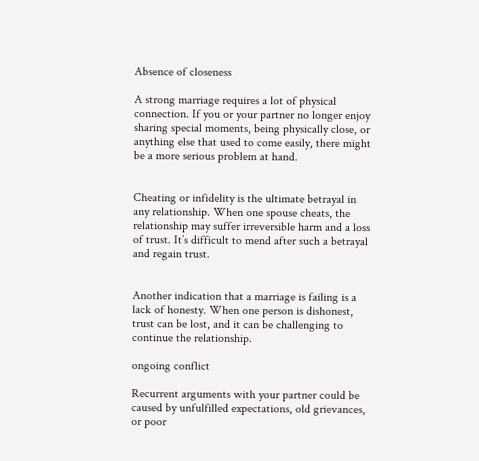Absence of closeness

A strong marriage requires a lot of physical connection. If you or your partner no longer enjoy sharing special moments, being physically close, or anything else that used to come easily, there might be a more serious problem at hand.


Cheating or infidelity is the ultimate betrayal in any relationship. When one spouse cheats, the relationship may suffer irreversible harm and a loss of trust. It’s difficult to mend after such a betrayal and regain trust.


Another indication that a marriage is failing is a lack of honesty. When one person is dishonest, trust can be lost, and it can be challenging to continue the relationship.

ongoing conflict

Recurrent arguments with your partner could be caused by unfulfilled expectations, old grievances, or poor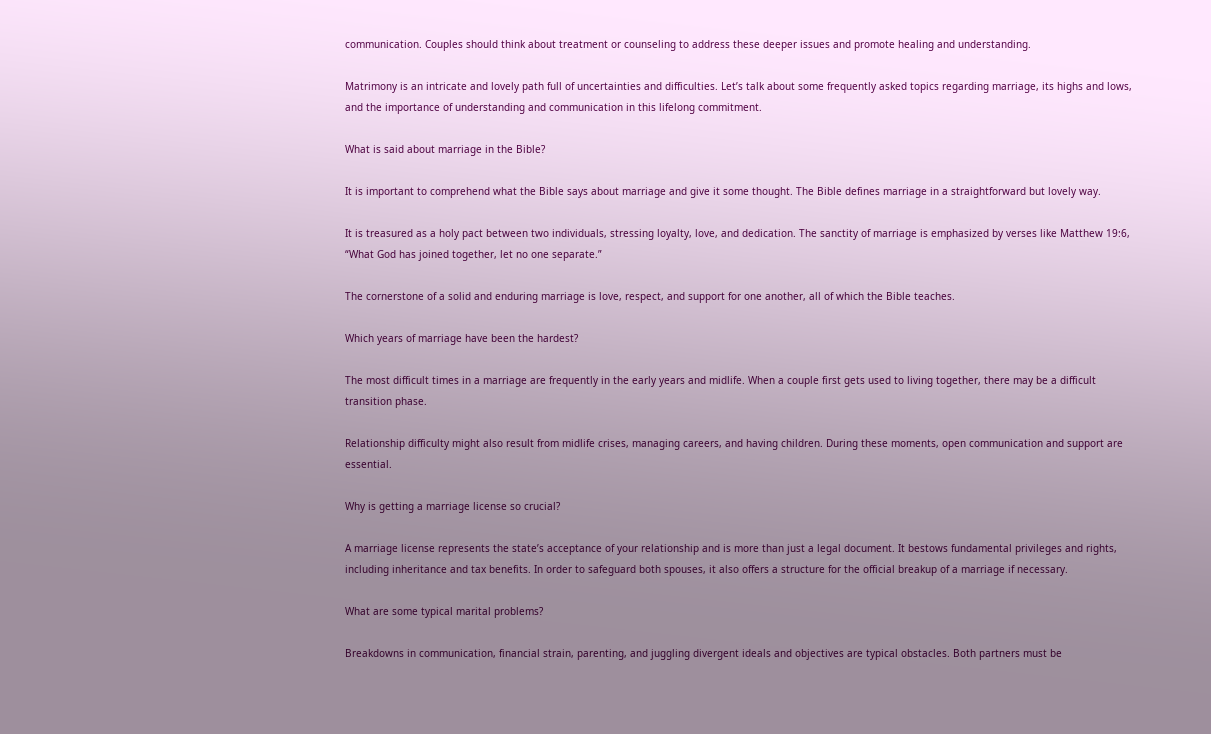communication. Couples should think about treatment or counseling to address these deeper issues and promote healing and understanding.

Matrimony is an intricate and lovely path full of uncertainties and difficulties. Let’s talk about some frequently asked topics regarding marriage, its highs and lows, and the importance of understanding and communication in this lifelong commitment.

What is said about marriage in the Bible?

It is important to comprehend what the Bible says about marriage and give it some thought. The Bible defines marriage in a straightforward but lovely way.

It is treasured as a holy pact between two individuals, stressing loyalty, love, and dedication. The sanctity of marriage is emphasized by verses like Matthew 19:6, “What God has joined together, let no one separate.”

The cornerstone of a solid and enduring marriage is love, respect, and support for one another, all of which the Bible teaches.

Which years of marriage have been the hardest?

The most difficult times in a marriage are frequently in the early years and midlife. When a couple first gets used to living together, there may be a difficult transition phase.

Relationship difficulty might also result from midlife crises, managing careers, and having children. During these moments, open communication and support are essential.

Why is getting a marriage license so crucial?

A marriage license represents the state’s acceptance of your relationship and is more than just a legal document. It bestows fundamental privileges and rights, including inheritance and tax benefits. In order to safeguard both spouses, it also offers a structure for the official breakup of a marriage if necessary.

What are some typical marital problems?

Breakdowns in communication, financial strain, parenting, and juggling divergent ideals and objectives are typical obstacles. Both partners must be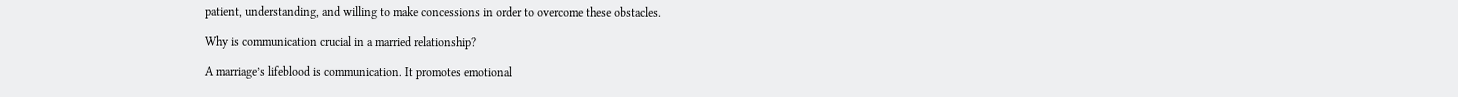patient, understanding, and willing to make concessions in order to overcome these obstacles.

Why is communication crucial in a married relationship?

A marriage’s lifeblood is communication. It promotes emotional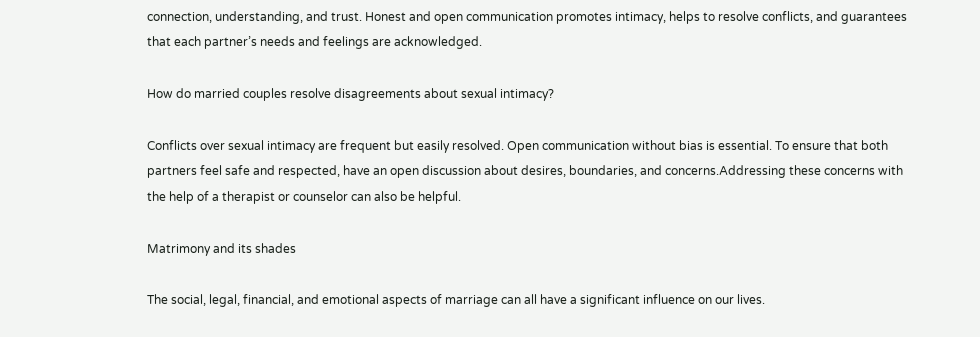connection, understanding, and trust. Honest and open communication promotes intimacy, helps to resolve conflicts, and guarantees that each partner’s needs and feelings are acknowledged.

How do married couples resolve disagreements about sexual intimacy?

Conflicts over sexual intimacy are frequent but easily resolved. Open communication without bias is essential. To ensure that both partners feel safe and respected, have an open discussion about desires, boundaries, and concerns.Addressing these concerns with the help of a therapist or counselor can also be helpful.

Matrimony and its shades

The social, legal, financial, and emotional aspects of marriage can all have a significant influence on our lives.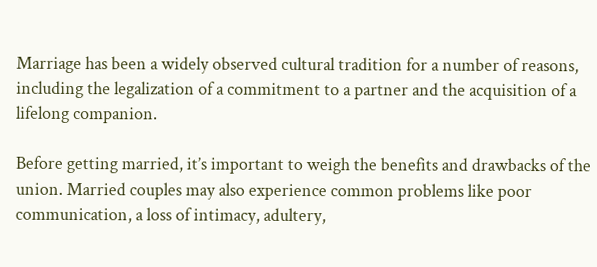Marriage has been a widely observed cultural tradition for a number of reasons, including the legalization of a commitment to a partner and the acquisition of a lifelong companion.

Before getting married, it’s important to weigh the benefits and drawbacks of the union. Married couples may also experience common problems like poor communication, a loss of intimacy, adultery,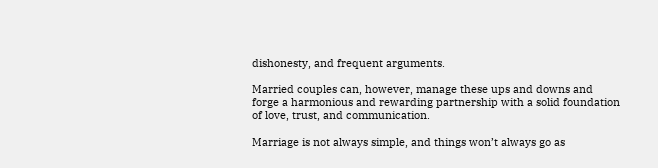dishonesty, and frequent arguments.

Married couples can, however, manage these ups and downs and forge a harmonious and rewarding partnership with a solid foundation of love, trust, and communication.

Marriage is not always simple, and things won’t always go as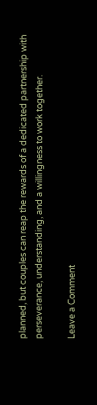planned, but couples can reap the rewards of a dedicated partnership with perseverance, understanding, and a willingness to work together.

Leave a Comment